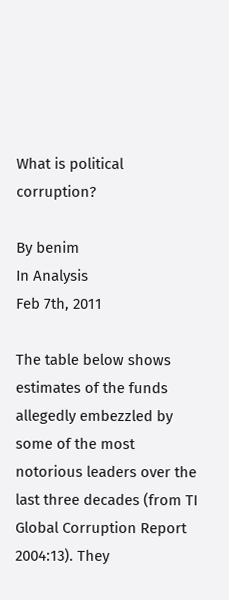What is political corruption?

By benim
In Analysis
Feb 7th, 2011

The table below shows estimates of the funds allegedly embezzled by some of the most notorious leaders over the last three decades (from TI Global Corruption Report 2004:13). They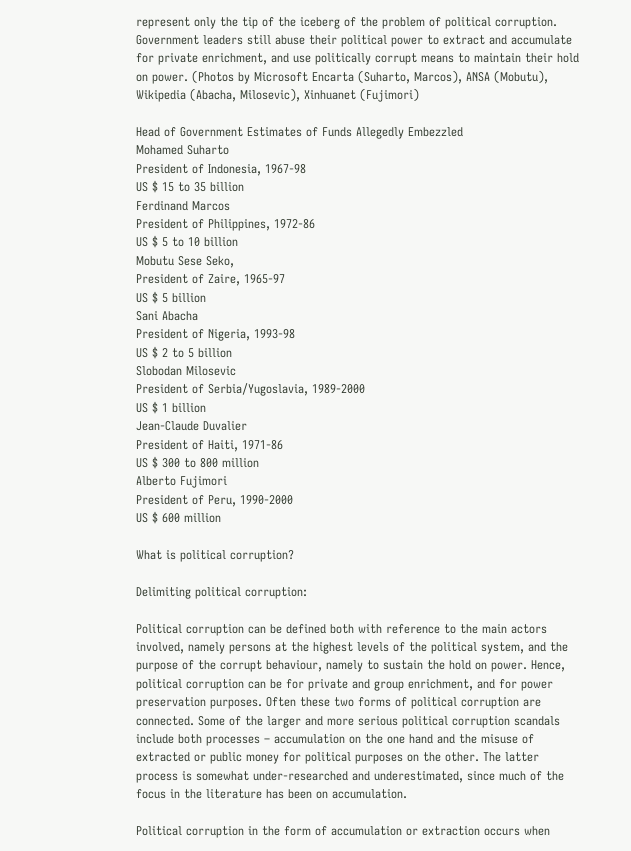represent only the tip of the iceberg of the problem of political corruption. Government leaders still abuse their political power to extract and accumulate for private enrichment, and use politically corrupt means to maintain their hold on power. (Photos by Microsoft Encarta (Suharto, Marcos), ANSA (Mobutu), Wikipedia (Abacha, Milosevic), Xinhuanet (Fujimori)

Head of Government Estimates of Funds Allegedly Embezzled
Mohamed Suharto
President of Indonesia, 1967-98
US $ 15 to 35 billion
Ferdinand Marcos
President of Philippines, 1972-86
US $ 5 to 10 billion
Mobutu Sese Seko,
President of Zaire, 1965-97
US $ 5 billion
Sani Abacha
President of Nigeria, 1993-98
US $ 2 to 5 billion
Slobodan Milosevic
President of Serbia/Yugoslavia, 1989-2000
US $ 1 billion
Jean-Claude Duvalier
President of Haiti, 1971-86
US $ 300 to 800 million
Alberto Fujimori
President of Peru, 1990-2000
US $ 600 million

What is political corruption?

Delimiting political corruption:

Political corruption can be defined both with reference to the main actors involved, namely persons at the highest levels of the political system, and the purpose of the corrupt behaviour, namely to sustain the hold on power. Hence, political corruption can be for private and group enrichment, and for power preservation purposes. Often these two forms of political corruption are connected. Some of the larger and more serious political corruption scandals include both processes – accumulation on the one hand and the misuse of extracted or public money for political purposes on the other. The latter process is somewhat under-researched and underestimated, since much of the focus in the literature has been on accumulation.

Political corruption in the form of accumulation or extraction occurs when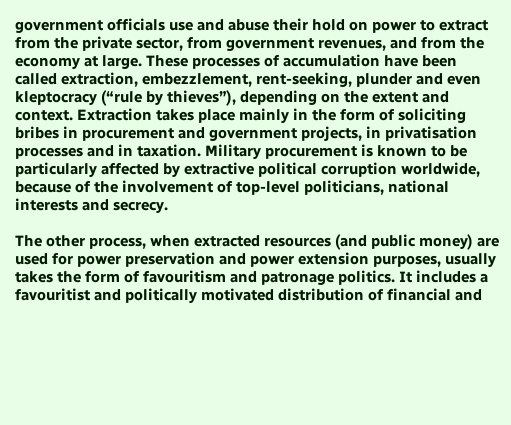government officials use and abuse their hold on power to extract from the private sector, from government revenues, and from the economy at large. These processes of accumulation have been called extraction, embezzlement, rent-seeking, plunder and even kleptocracy (“rule by thieves”), depending on the extent and context. Extraction takes place mainly in the form of soliciting bribes in procurement and government projects, in privatisation processes and in taxation. Military procurement is known to be particularly affected by extractive political corruption worldwide, because of the involvement of top-level politicians, national interests and secrecy.

The other process, when extracted resources (and public money) are used for power preservation and power extension purposes, usually takes the form of favouritism and patronage politics. It includes a favouritist and politically motivated distribution of financial and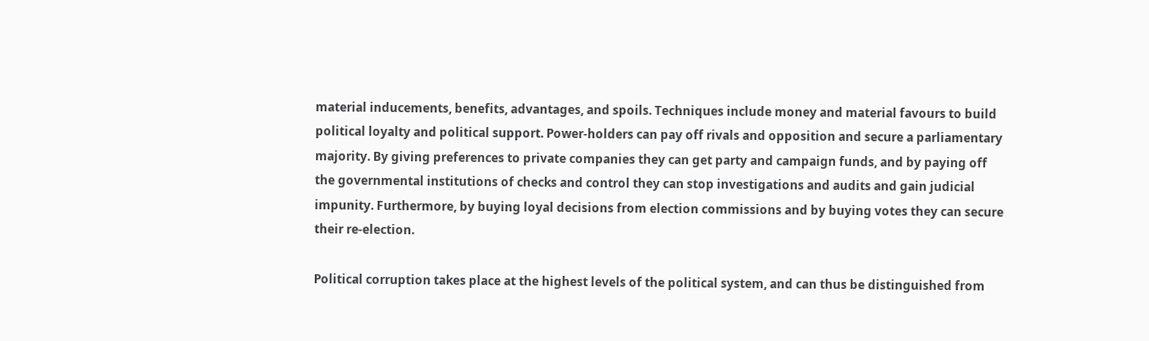material inducements, benefits, advantages, and spoils. Techniques include money and material favours to build political loyalty and political support. Power-holders can pay off rivals and opposition and secure a parliamentary majority. By giving preferences to private companies they can get party and campaign funds, and by paying off the governmental institutions of checks and control they can stop investigations and audits and gain judicial impunity. Furthermore, by buying loyal decisions from election commissions and by buying votes they can secure their re-election.

Political corruption takes place at the highest levels of the political system, and can thus be distinguished from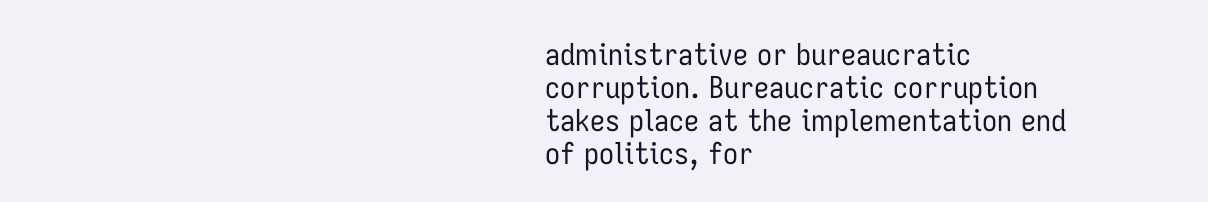administrative or bureaucratic corruption. Bureaucratic corruption takes place at the implementation end of politics, for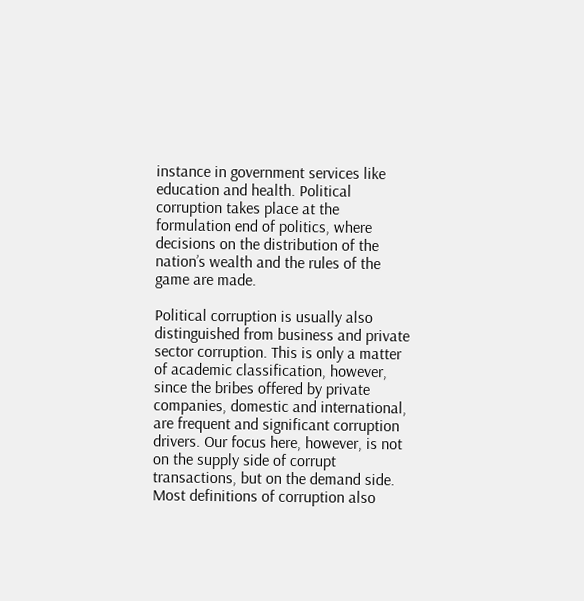instance in government services like education and health. Political corruption takes place at the formulation end of politics, where decisions on the distribution of the nation’s wealth and the rules of the game are made.

Political corruption is usually also distinguished from business and private sector corruption. This is only a matter of academic classification, however, since the bribes offered by private companies, domestic and international, are frequent and significant corruption drivers. Our focus here, however, is not on the supply side of corrupt transactions, but on the demand side. Most definitions of corruption also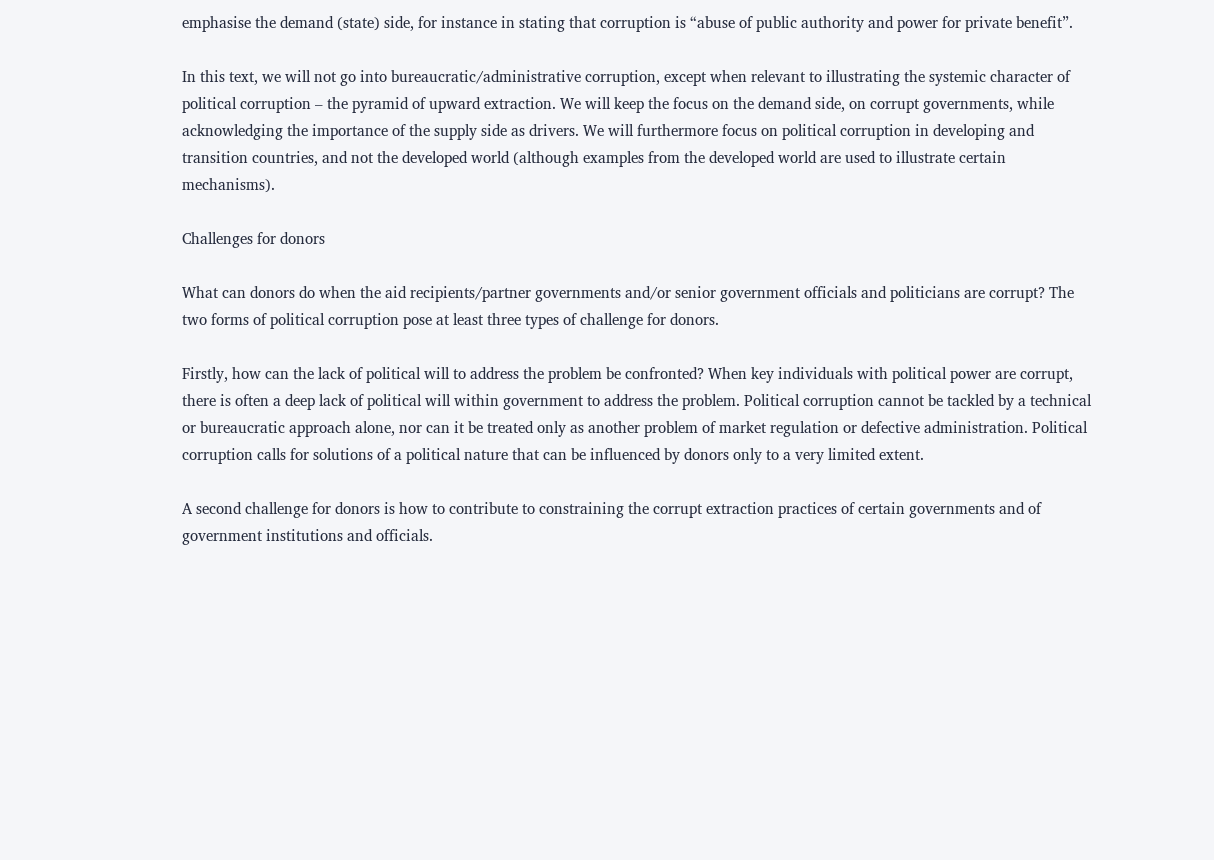emphasise the demand (state) side, for instance in stating that corruption is “abuse of public authority and power for private benefit”.

In this text, we will not go into bureaucratic/administrative corruption, except when relevant to illustrating the systemic character of political corruption – the pyramid of upward extraction. We will keep the focus on the demand side, on corrupt governments, while acknowledging the importance of the supply side as drivers. We will furthermore focus on political corruption in developing and transition countries, and not the developed world (although examples from the developed world are used to illustrate certain mechanisms).

Challenges for donors

What can donors do when the aid recipients/partner governments and/or senior government officials and politicians are corrupt? The two forms of political corruption pose at least three types of challenge for donors.

Firstly, how can the lack of political will to address the problem be confronted? When key individuals with political power are corrupt, there is often a deep lack of political will within government to address the problem. Political corruption cannot be tackled by a technical or bureaucratic approach alone, nor can it be treated only as another problem of market regulation or defective administration. Political corruption calls for solutions of a political nature that can be influenced by donors only to a very limited extent.

A second challenge for donors is how to contribute to constraining the corrupt extraction practices of certain governments and of government institutions and officials.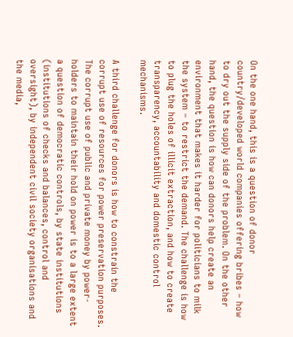On the one hand, this is a question of donor country/developed world companies offering bribes – how to dry out the supply side of the problem. On the other hand, the question is how can donors help create an environment that makes it harder for politicians to milk the system – to restrict the demand. The challenge is how to plug the holes of illicit extraction, and how to create transparency, accountability and domestic control mechanisms.

A third challenge for donors is how to constrain the corrupt use of resources for power preservation purposes. The corrupt use of public and private money by power-holders to maintain their hold on power is to a large extent a question of democratic controls, by state institutions (institutions of checks and balances, control and oversight), by independent civil society organisations and the media,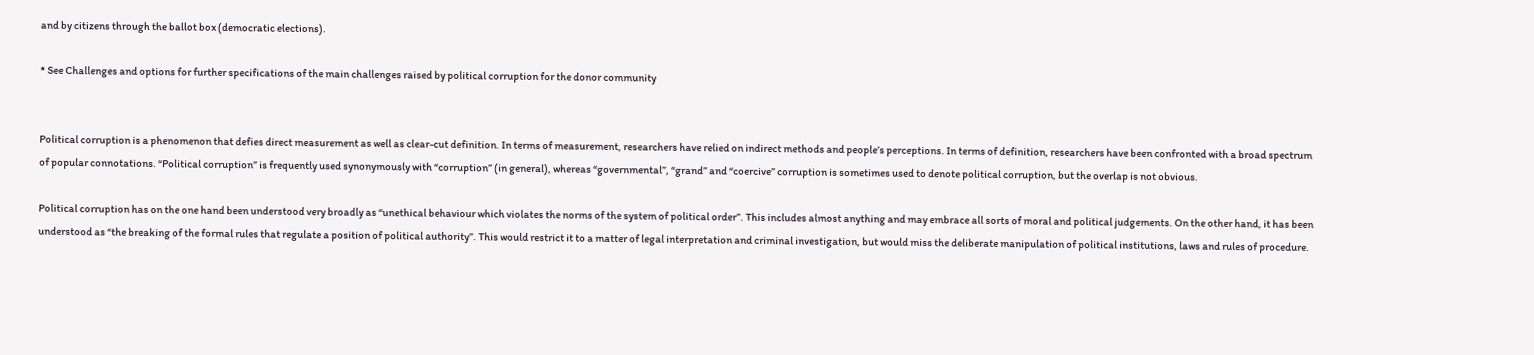and by citizens through the ballot box (democratic elections).

* See Challenges and options for further specifications of the main challenges raised by political corruption for the donor community


Political corruption is a phenomenon that defies direct measurement as well as clear-cut definition. In terms of measurement, researchers have relied on indirect methods and people’s perceptions. In terms of definition, researchers have been confronted with a broad spectrum of popular connotations. “Political corruption” is frequently used synonymously with “corruption” (in general), whereas “governmental”, “grand” and “coercive” corruption is sometimes used to denote political corruption, but the overlap is not obvious.

Political corruption has on the one hand been understood very broadly as “unethical behaviour which violates the norms of the system of political order”. This includes almost anything and may embrace all sorts of moral and political judgements. On the other hand, it has been understood as “the breaking of the formal rules that regulate a position of political authority”. This would restrict it to a matter of legal interpretation and criminal investigation, but would miss the deliberate manipulation of political institutions, laws and rules of procedure.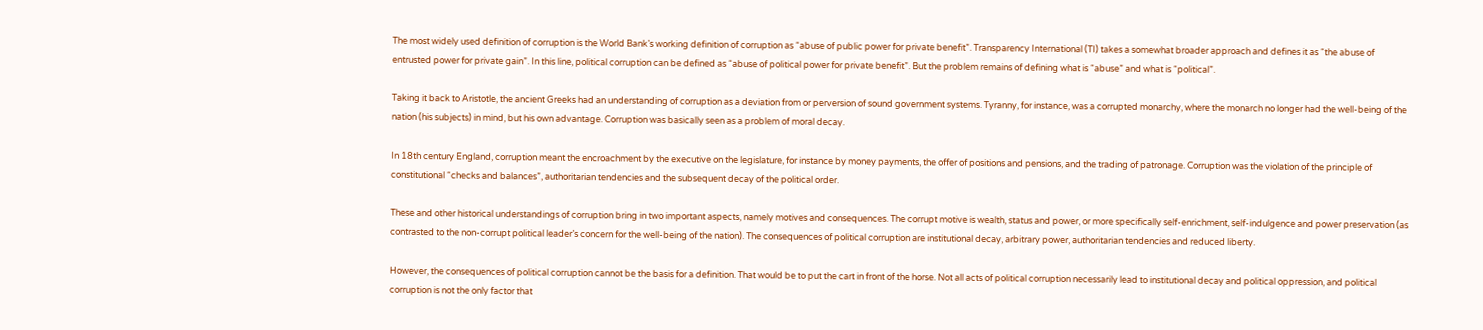The most widely used definition of corruption is the World Bank’s working definition of corruption as “abuse of public power for private benefit”. Transparency International (TI) takes a somewhat broader approach and defines it as “the abuse of entrusted power for private gain”. In this line, political corruption can be defined as “abuse of political power for private benefit”. But the problem remains of defining what is “abuse” and what is “political”.

Taking it back to Aristotle, the ancient Greeks had an understanding of corruption as a deviation from or perversion of sound government systems. Tyranny, for instance, was a corrupted monarchy, where the monarch no longer had the well-being of the nation (his subjects) in mind, but his own advantage. Corruption was basically seen as a problem of moral decay.

In 18th century England, corruption meant the encroachment by the executive on the legislature, for instance by money payments, the offer of positions and pensions, and the trading of patronage. Corruption was the violation of the principle of constitutional “checks and balances”, authoritarian tendencies and the subsequent decay of the political order.

These and other historical understandings of corruption bring in two important aspects, namely motives and consequences. The corrupt motive is wealth, status and power, or more specifically self-enrichment, self-indulgence and power preservation (as contrasted to the non-corrupt political leader’s concern for the well-being of the nation). The consequences of political corruption are institutional decay, arbitrary power, authoritarian tendencies and reduced liberty.

However, the consequences of political corruption cannot be the basis for a definition. That would be to put the cart in front of the horse. Not all acts of political corruption necessarily lead to institutional decay and political oppression, and political corruption is not the only factor that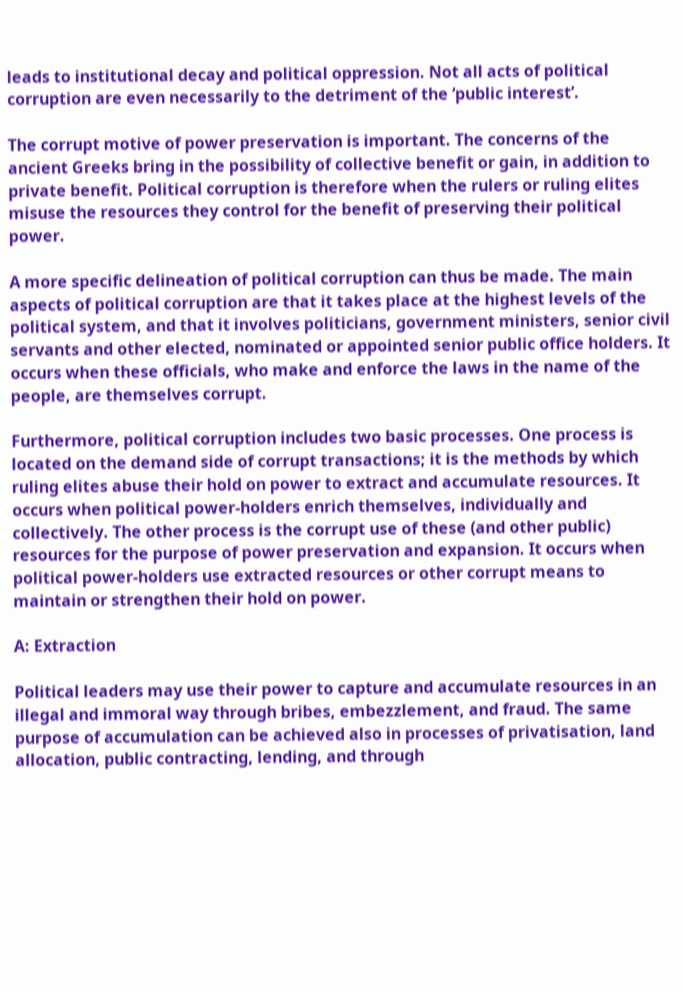leads to institutional decay and political oppression. Not all acts of political corruption are even necessarily to the detriment of the ‘public interest’.

The corrupt motive of power preservation is important. The concerns of the ancient Greeks bring in the possibility of collective benefit or gain, in addition to private benefit. Political corruption is therefore when the rulers or ruling elites misuse the resources they control for the benefit of preserving their political power.

A more specific delineation of political corruption can thus be made. The main aspects of political corruption are that it takes place at the highest levels of the political system, and that it involves politicians, government ministers, senior civil servants and other elected, nominated or appointed senior public office holders. It occurs when these officials, who make and enforce the laws in the name of the people, are themselves corrupt.

Furthermore, political corruption includes two basic processes. One process is located on the demand side of corrupt transactions; it is the methods by which ruling elites abuse their hold on power to extract and accumulate resources. It occurs when political power-holders enrich themselves, individually and collectively. The other process is the corrupt use of these (and other public) resources for the purpose of power preservation and expansion. It occurs when political power-holders use extracted resources or other corrupt means to maintain or strengthen their hold on power.

A: Extraction

Political leaders may use their power to capture and accumulate resources in an illegal and immoral way through bribes, embezzlement, and fraud. The same purpose of accumulation can be achieved also in processes of privatisation, land allocation, public contracting, lending, and through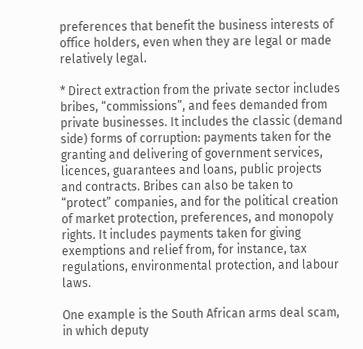preferences that benefit the business interests of office holders, even when they are legal or made relatively legal.

* Direct extraction from the private sector includes bribes, “commissions”, and fees demanded from private businesses. It includes the classic (demand side) forms of corruption: payments taken for the granting and delivering of government services, licences, guarantees and loans, public projects and contracts. Bribes can also be taken to “protect” companies, and for the political creation of market protection, preferences, and monopoly rights. It includes payments taken for giving exemptions and relief from, for instance, tax regulations, environmental protection, and labour laws.

One example is the South African arms deal scam, in which deputy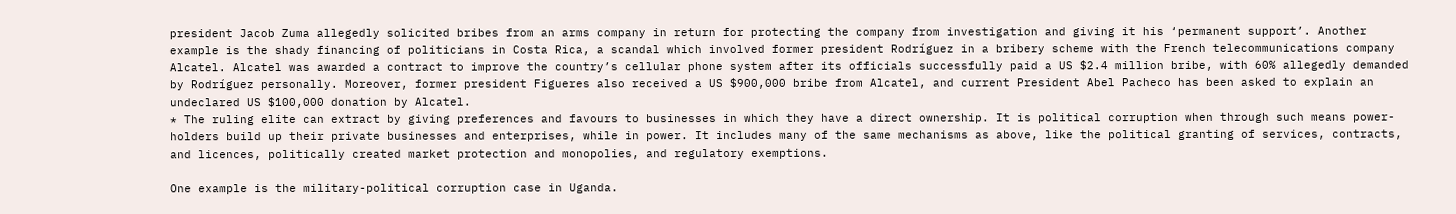president Jacob Zuma allegedly solicited bribes from an arms company in return for protecting the company from investigation and giving it his ‘permanent support’. Another example is the shady financing of politicians in Costa Rica, a scandal which involved former president Rodríguez in a bribery scheme with the French telecommunications company Alcatel. Alcatel was awarded a contract to improve the country’s cellular phone system after its officials successfully paid a US $2.4 million bribe, with 60% allegedly demanded by Rodríguez personally. Moreover, former president Figueres also received a US $900,000 bribe from Alcatel, and current President Abel Pacheco has been asked to explain an undeclared US $100,000 donation by Alcatel.
* The ruling elite can extract by giving preferences and favours to businesses in which they have a direct ownership. It is political corruption when through such means power-holders build up their private businesses and enterprises, while in power. It includes many of the same mechanisms as above, like the political granting of services, contracts, and licences, politically created market protection and monopolies, and regulatory exemptions.

One example is the military-political corruption case in Uganda.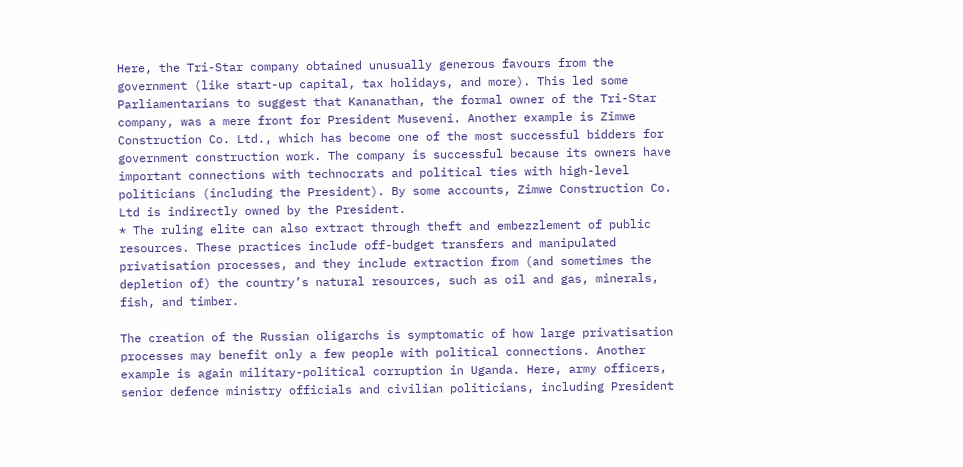Here, the Tri-Star company obtained unusually generous favours from the government (like start-up capital, tax holidays, and more). This led some Parliamentarians to suggest that Kananathan, the formal owner of the Tri-Star company, was a mere front for President Museveni. Another example is Zimwe Construction Co. Ltd., which has become one of the most successful bidders for government construction work. The company is successful because its owners have important connections with technocrats and political ties with high-level politicians (including the President). By some accounts, Zimwe Construction Co. Ltd is indirectly owned by the President.
* The ruling elite can also extract through theft and embezzlement of public resources. These practices include off-budget transfers and manipulated privatisation processes, and they include extraction from (and sometimes the depletion of) the country’s natural resources, such as oil and gas, minerals, fish, and timber.

The creation of the Russian oligarchs is symptomatic of how large privatisation processes may benefit only a few people with political connections. Another example is again military-political corruption in Uganda. Here, army officers, senior defence ministry officials and civilian politicians, including President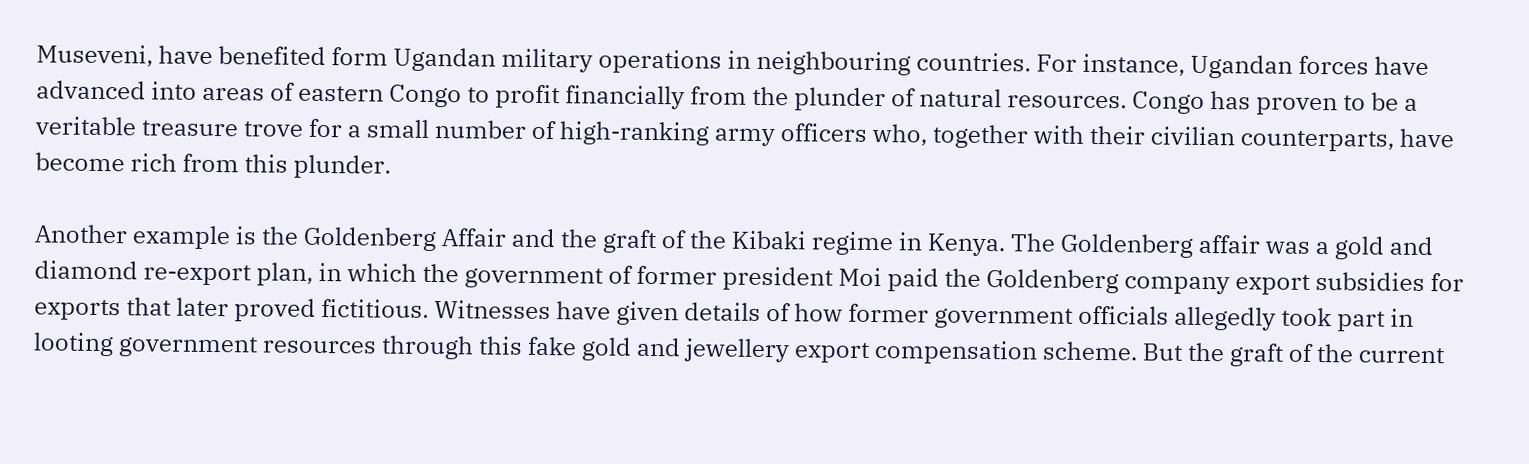Museveni, have benefited form Ugandan military operations in neighbouring countries. For instance, Ugandan forces have advanced into areas of eastern Congo to profit financially from the plunder of natural resources. Congo has proven to be a veritable treasure trove for a small number of high-ranking army officers who, together with their civilian counterparts, have become rich from this plunder.

Another example is the Goldenberg Affair and the graft of the Kibaki regime in Kenya. The Goldenberg affair was a gold and diamond re-export plan, in which the government of former president Moi paid the Goldenberg company export subsidies for exports that later proved fictitious. Witnesses have given details of how former government officials allegedly took part in looting government resources through this fake gold and jewellery export compensation scheme. But the graft of the current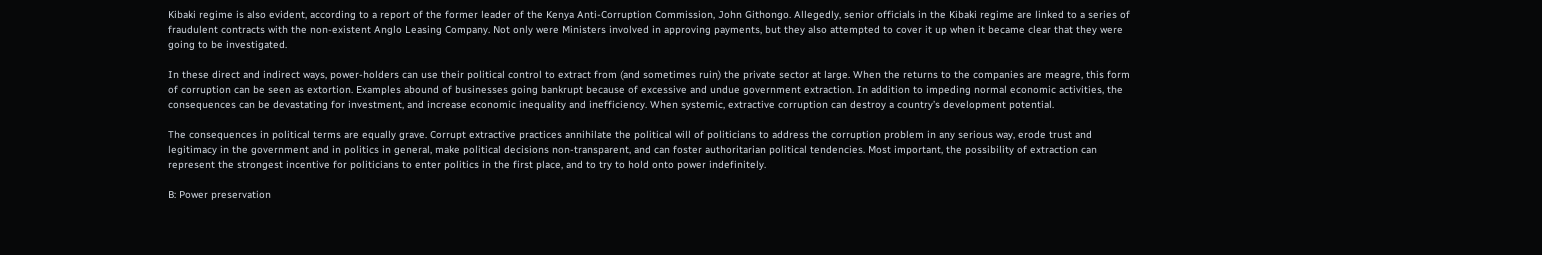Kibaki regime is also evident, according to a report of the former leader of the Kenya Anti-Corruption Commission, John Githongo. Allegedly, senior officials in the Kibaki regime are linked to a series of fraudulent contracts with the non-existent Anglo Leasing Company. Not only were Ministers involved in approving payments, but they also attempted to cover it up when it became clear that they were going to be investigated.

In these direct and indirect ways, power-holders can use their political control to extract from (and sometimes ruin) the private sector at large. When the returns to the companies are meagre, this form of corruption can be seen as extortion. Examples abound of businesses going bankrupt because of excessive and undue government extraction. In addition to impeding normal economic activities, the consequences can be devastating for investment, and increase economic inequality and inefficiency. When systemic, extractive corruption can destroy a country’s development potential.

The consequences in political terms are equally grave. Corrupt extractive practices annihilate the political will of politicians to address the corruption problem in any serious way, erode trust and legitimacy in the government and in politics in general, make political decisions non-transparent, and can foster authoritarian political tendencies. Most important, the possibility of extraction can represent the strongest incentive for politicians to enter politics in the first place, and to try to hold onto power indefinitely.

B: Power preservation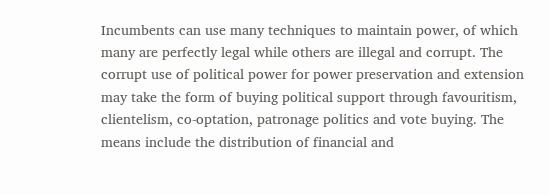Incumbents can use many techniques to maintain power, of which many are perfectly legal while others are illegal and corrupt. The corrupt use of political power for power preservation and extension may take the form of buying political support through favouritism, clientelism, co-optation, patronage politics and vote buying. The means include the distribution of financial and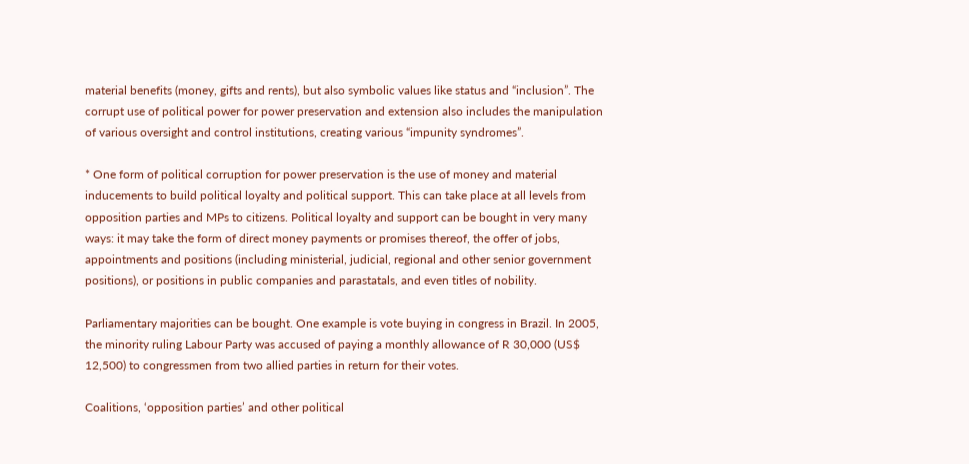material benefits (money, gifts and rents), but also symbolic values like status and “inclusion”. The corrupt use of political power for power preservation and extension also includes the manipulation of various oversight and control institutions, creating various “impunity syndromes”.

* One form of political corruption for power preservation is the use of money and material inducements to build political loyalty and political support. This can take place at all levels from opposition parties and MPs to citizens. Political loyalty and support can be bought in very many ways: it may take the form of direct money payments or promises thereof, the offer of jobs, appointments and positions (including ministerial, judicial, regional and other senior government positions), or positions in public companies and parastatals, and even titles of nobility.

Parliamentary majorities can be bought. One example is vote buying in congress in Brazil. In 2005, the minority ruling Labour Party was accused of paying a monthly allowance of R 30,000 (US$ 12,500) to congressmen from two allied parties in return for their votes.

Coalitions, ‘opposition parties’ and other political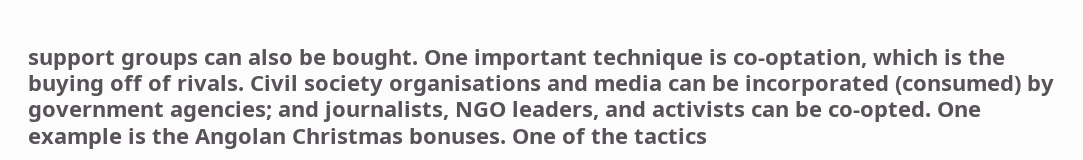support groups can also be bought. One important technique is co-optation, which is the buying off of rivals. Civil society organisations and media can be incorporated (consumed) by government agencies; and journalists, NGO leaders, and activists can be co-opted. One example is the Angolan Christmas bonuses. One of the tactics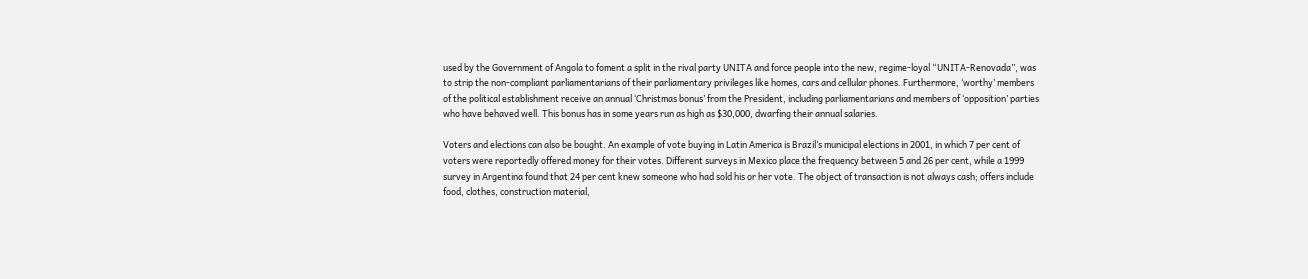used by the Government of Angola to foment a split in the rival party UNITA and force people into the new, regime-loyal “UNITA-Renovada”, was to strip the non-compliant parliamentarians of their parliamentary privileges like homes, cars and cellular phones. Furthermore, ‘worthy’ members of the political establishment receive an annual ‘Christmas bonus’ from the President, including parliamentarians and members of ‘opposition’ parties who have behaved well. This bonus has in some years run as high as $30,000, dwarfing their annual salaries.

Voters and elections can also be bought. An example of vote buying in Latin America is Brazil’s municipal elections in 2001, in which 7 per cent of voters were reportedly offered money for their votes. Different surveys in Mexico place the frequency between 5 and 26 per cent, while a 1999 survey in Argentina found that 24 per cent knew someone who had sold his or her vote. The object of transaction is not always cash; offers include food, clothes, construction material,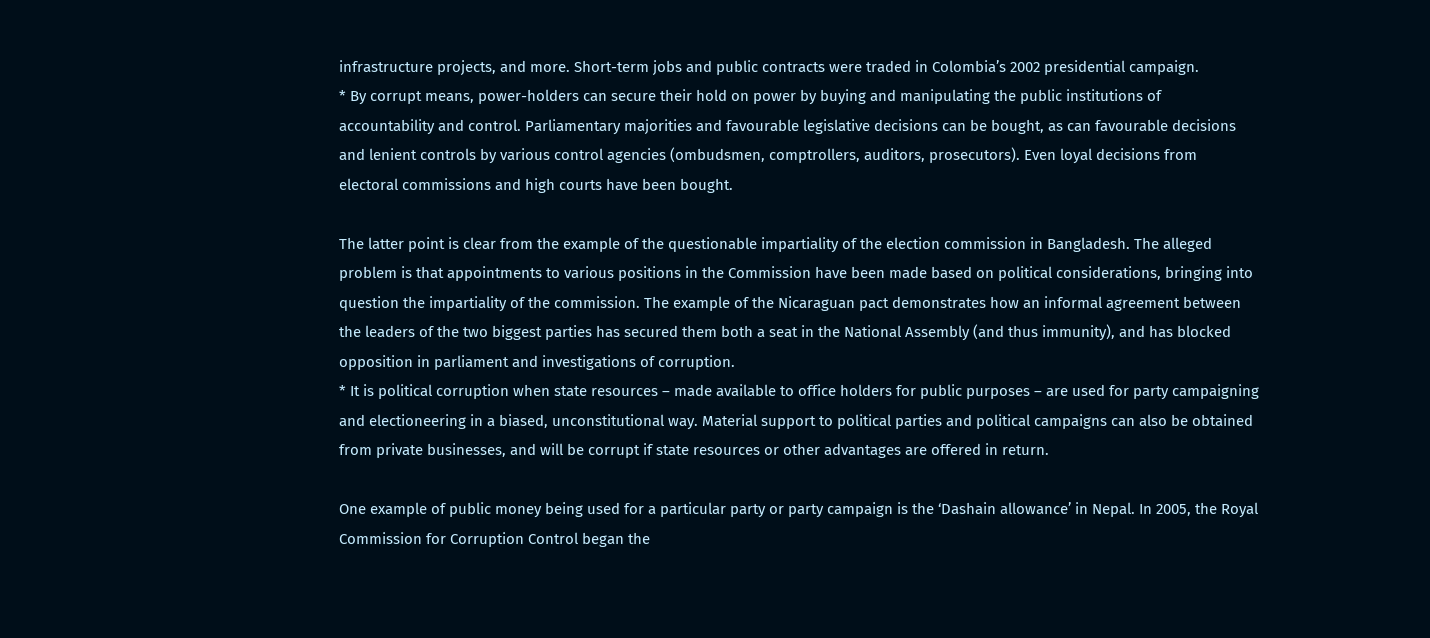infrastructure projects, and more. Short-term jobs and public contracts were traded in Colombia’s 2002 presidential campaign.
* By corrupt means, power-holders can secure their hold on power by buying and manipulating the public institutions of accountability and control. Parliamentary majorities and favourable legislative decisions can be bought, as can favourable decisions and lenient controls by various control agencies (ombudsmen, comptrollers, auditors, prosecutors). Even loyal decisions from electoral commissions and high courts have been bought.

The latter point is clear from the example of the questionable impartiality of the election commission in Bangladesh. The alleged problem is that appointments to various positions in the Commission have been made based on political considerations, bringing into question the impartiality of the commission. The example of the Nicaraguan pact demonstrates how an informal agreement between the leaders of the two biggest parties has secured them both a seat in the National Assembly (and thus immunity), and has blocked opposition in parliament and investigations of corruption.
* It is political corruption when state resources – made available to office holders for public purposes – are used for party campaigning and electioneering in a biased, unconstitutional way. Material support to political parties and political campaigns can also be obtained from private businesses, and will be corrupt if state resources or other advantages are offered in return.

One example of public money being used for a particular party or party campaign is the ‘Dashain allowance’ in Nepal. In 2005, the Royal Commission for Corruption Control began the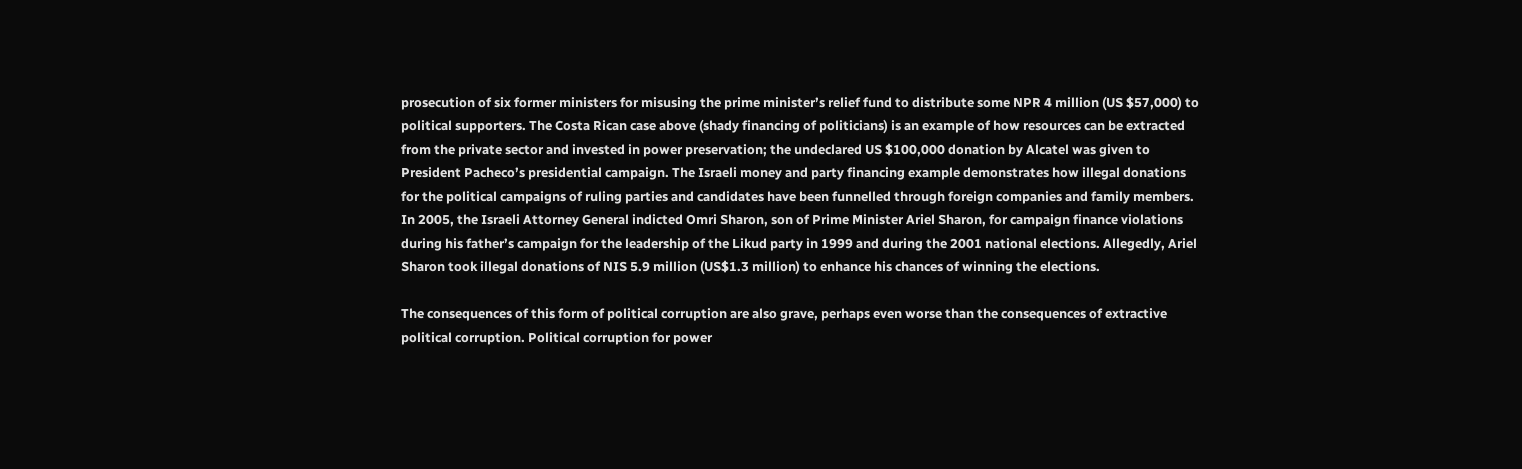prosecution of six former ministers for misusing the prime minister’s relief fund to distribute some NPR 4 million (US $57,000) to political supporters. The Costa Rican case above (shady financing of politicians) is an example of how resources can be extracted from the private sector and invested in power preservation; the undeclared US $100,000 donation by Alcatel was given to President Pacheco’s presidential campaign. The Israeli money and party financing example demonstrates how illegal donations for the political campaigns of ruling parties and candidates have been funnelled through foreign companies and family members. In 2005, the Israeli Attorney General indicted Omri Sharon, son of Prime Minister Ariel Sharon, for campaign finance violations during his father’s campaign for the leadership of the Likud party in 1999 and during the 2001 national elections. Allegedly, Ariel Sharon took illegal donations of NIS 5.9 million (US$1.3 million) to enhance his chances of winning the elections.

The consequences of this form of political corruption are also grave, perhaps even worse than the consequences of extractive political corruption. Political corruption for power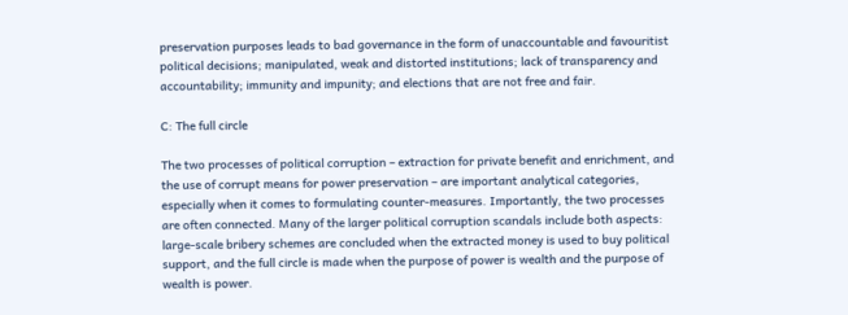preservation purposes leads to bad governance in the form of unaccountable and favouritist political decisions; manipulated, weak and distorted institutions; lack of transparency and accountability; immunity and impunity; and elections that are not free and fair.

C: The full circle

The two processes of political corruption – extraction for private benefit and enrichment, and the use of corrupt means for power preservation – are important analytical categories, especially when it comes to formulating counter-measures. Importantly, the two processes are often connected. Many of the larger political corruption scandals include both aspects: large-scale bribery schemes are concluded when the extracted money is used to buy political support, and the full circle is made when the purpose of power is wealth and the purpose of wealth is power.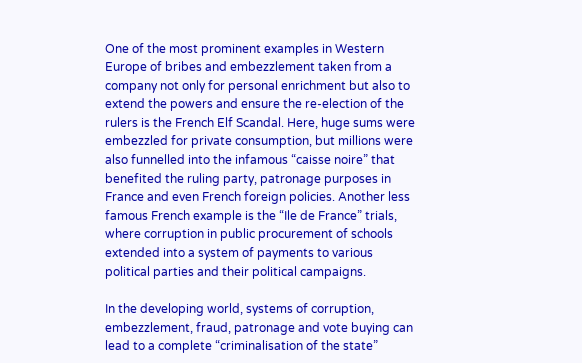One of the most prominent examples in Western Europe of bribes and embezzlement taken from a company not only for personal enrichment but also to extend the powers and ensure the re-election of the rulers is the French Elf Scandal. Here, huge sums were embezzled for private consumption, but millions were also funnelled into the infamous “caisse noire” that benefited the ruling party, patronage purposes in France and even French foreign policies. Another less famous French example is the “Ile de France” trials, where corruption in public procurement of schools extended into a system of payments to various political parties and their political campaigns.

In the developing world, systems of corruption, embezzlement, fraud, patronage and vote buying can lead to a complete “criminalisation of the state”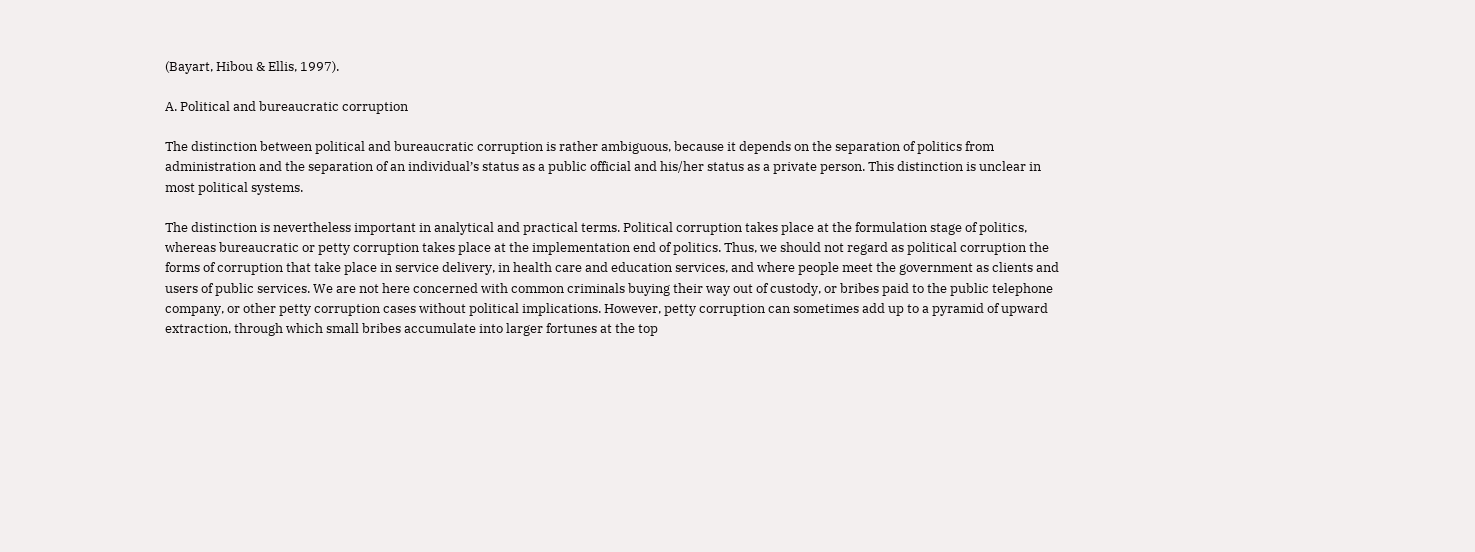(Bayart, Hibou & Ellis, 1997).

A. Political and bureaucratic corruption

The distinction between political and bureaucratic corruption is rather ambiguous, because it depends on the separation of politics from administration and the separation of an individual’s status as a public official and his/her status as a private person. This distinction is unclear in most political systems.

The distinction is nevertheless important in analytical and practical terms. Political corruption takes place at the formulation stage of politics, whereas bureaucratic or petty corruption takes place at the implementation end of politics. Thus, we should not regard as political corruption the forms of corruption that take place in service delivery, in health care and education services, and where people meet the government as clients and users of public services. We are not here concerned with common criminals buying their way out of custody, or bribes paid to the public telephone company, or other petty corruption cases without political implications. However, petty corruption can sometimes add up to a pyramid of upward extraction, through which small bribes accumulate into larger fortunes at the top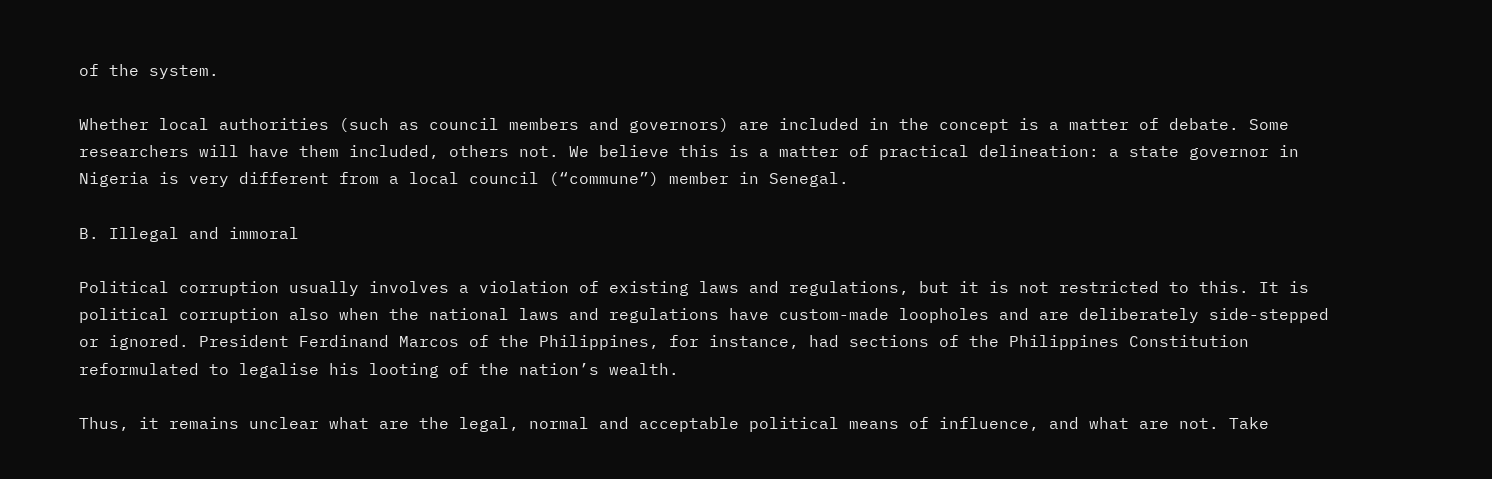of the system.

Whether local authorities (such as council members and governors) are included in the concept is a matter of debate. Some researchers will have them included, others not. We believe this is a matter of practical delineation: a state governor in Nigeria is very different from a local council (“commune”) member in Senegal.

B. Illegal and immoral

Political corruption usually involves a violation of existing laws and regulations, but it is not restricted to this. It is political corruption also when the national laws and regulations have custom-made loopholes and are deliberately side-stepped or ignored. President Ferdinand Marcos of the Philippines, for instance, had sections of the Philippines Constitution reformulated to legalise his looting of the nation’s wealth.

Thus, it remains unclear what are the legal, normal and acceptable political means of influence, and what are not. Take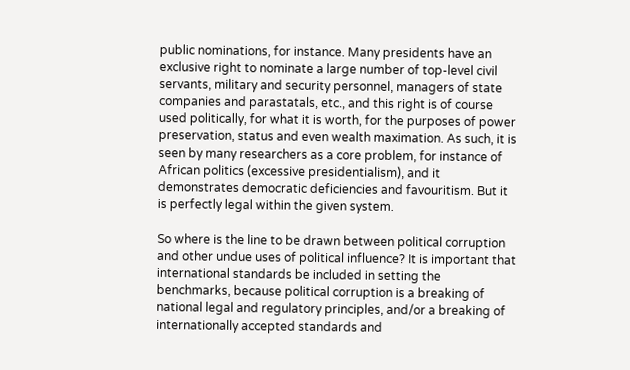public nominations, for instance. Many presidents have an exclusive right to nominate a large number of top-level civil servants, military and security personnel, managers of state companies and parastatals, etc., and this right is of course used politically, for what it is worth, for the purposes of power preservation, status and even wealth maximation. As such, it is seen by many researchers as a core problem, for instance of African politics (excessive presidentialism), and it demonstrates democratic deficiencies and favouritism. But it is perfectly legal within the given system.

So where is the line to be drawn between political corruption and other undue uses of political influence? It is important that international standards be included in setting the benchmarks, because political corruption is a breaking of national legal and regulatory principles, and/or a breaking of internationally accepted standards and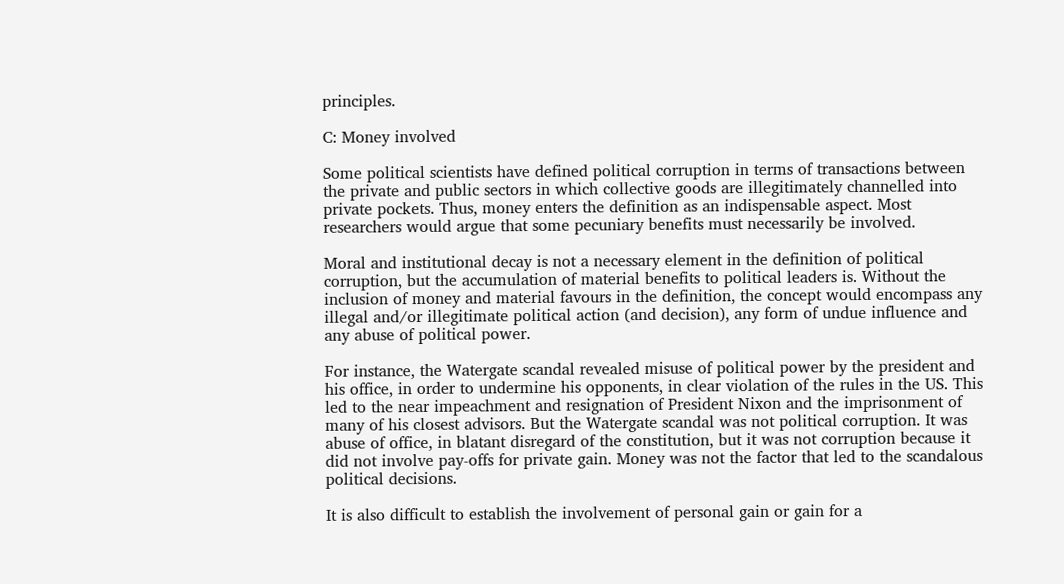principles.

C: Money involved

Some political scientists have defined political corruption in terms of transactions between the private and public sectors in which collective goods are illegitimately channelled into private pockets. Thus, money enters the definition as an indispensable aspect. Most researchers would argue that some pecuniary benefits must necessarily be involved.

Moral and institutional decay is not a necessary element in the definition of political corruption, but the accumulation of material benefits to political leaders is. Without the inclusion of money and material favours in the definition, the concept would encompass any illegal and/or illegitimate political action (and decision), any form of undue influence and any abuse of political power.

For instance, the Watergate scandal revealed misuse of political power by the president and his office, in order to undermine his opponents, in clear violation of the rules in the US. This led to the near impeachment and resignation of President Nixon and the imprisonment of many of his closest advisors. But the Watergate scandal was not political corruption. It was abuse of office, in blatant disregard of the constitution, but it was not corruption because it did not involve pay-offs for private gain. Money was not the factor that led to the scandalous political decisions.

It is also difficult to establish the involvement of personal gain or gain for a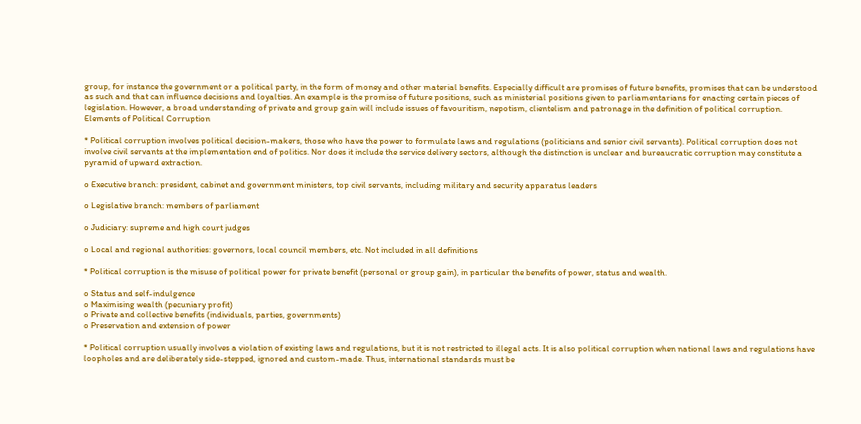group, for instance the government or a political party, in the form of money and other material benefits. Especially difficult are promises of future benefits, promises that can be understood as such and that can influence decisions and loyalties. An example is the promise of future positions, such as ministerial positions given to parliamentarians for enacting certain pieces of legislation. However, a broad understanding of private and group gain will include issues of favouritism, nepotism, clientelism and patronage in the definition of political corruption.
Elements of Political Corruption

* Political corruption involves political decision-makers, those who have the power to formulate laws and regulations (politicians and senior civil servants). Political corruption does not involve civil servants at the implementation end of politics. Nor does it include the service delivery sectors, although the distinction is unclear and bureaucratic corruption may constitute a pyramid of upward extraction.

o Executive branch: president, cabinet and government ministers, top civil servants, including military and security apparatus leaders

o Legislative branch: members of parliament

o Judiciary: supreme and high court judges

o Local and regional authorities: governors, local council members, etc. Not included in all definitions

* Political corruption is the misuse of political power for private benefit (personal or group gain), in particular the benefits of power, status and wealth.

o Status and self-indulgence
o Maximising wealth (pecuniary profit)
o Private and collective benefits (individuals, parties, governments)
o Preservation and extension of power

* Political corruption usually involves a violation of existing laws and regulations, but it is not restricted to illegal acts. It is also political corruption when national laws and regulations have loopholes and are deliberately side-stepped, ignored and custom-made. Thus, international standards must be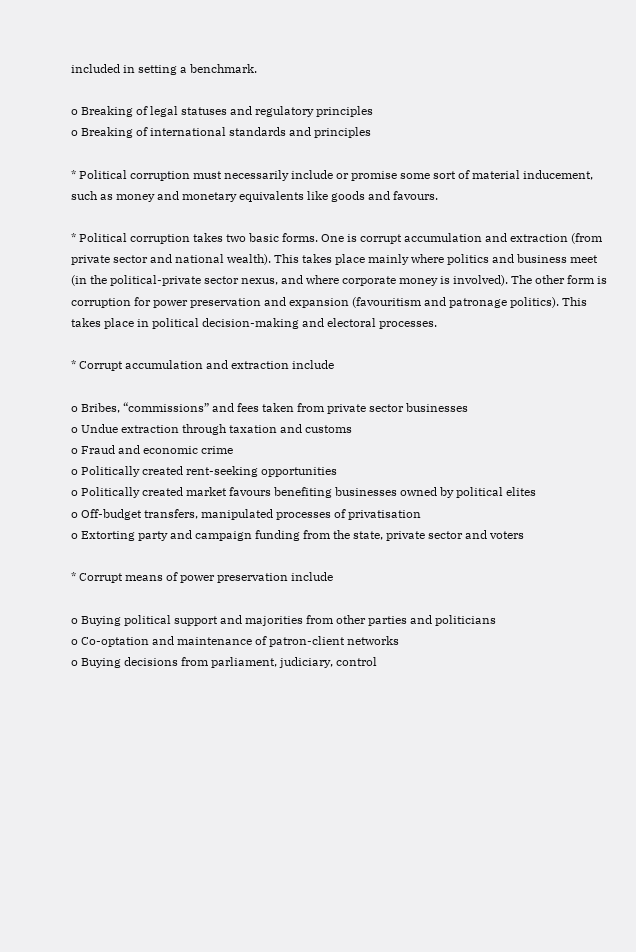included in setting a benchmark.

o Breaking of legal statuses and regulatory principles
o Breaking of international standards and principles

* Political corruption must necessarily include or promise some sort of material inducement, such as money and monetary equivalents like goods and favours.

* Political corruption takes two basic forms. One is corrupt accumulation and extraction (from private sector and national wealth). This takes place mainly where politics and business meet (in the political-private sector nexus, and where corporate money is involved). The other form is corruption for power preservation and expansion (favouritism and patronage politics). This takes place in political decision-making and electoral processes.

* Corrupt accumulation and extraction include

o Bribes, “commissions” and fees taken from private sector businesses
o Undue extraction through taxation and customs
o Fraud and economic crime
o Politically created rent-seeking opportunities
o Politically created market favours benefiting businesses owned by political elites
o Off-budget transfers, manipulated processes of privatisation
o Extorting party and campaign funding from the state, private sector and voters

* Corrupt means of power preservation include

o Buying political support and majorities from other parties and politicians
o Co-optation and maintenance of patron-client networks
o Buying decisions from parliament, judiciary, control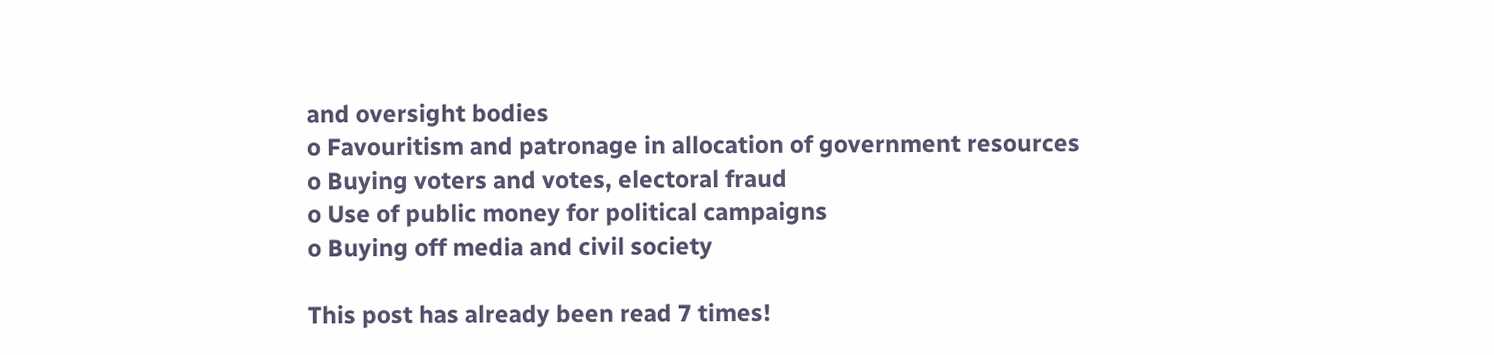and oversight bodies
o Favouritism and patronage in allocation of government resources
o Buying voters and votes, electoral fraud
o Use of public money for political campaigns
o Buying off media and civil society

This post has already been read 7 times!